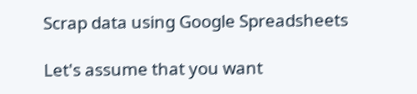Scrap data using Google Spreadsheets

Let's assume that you want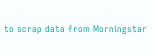to scrap data from Morningstar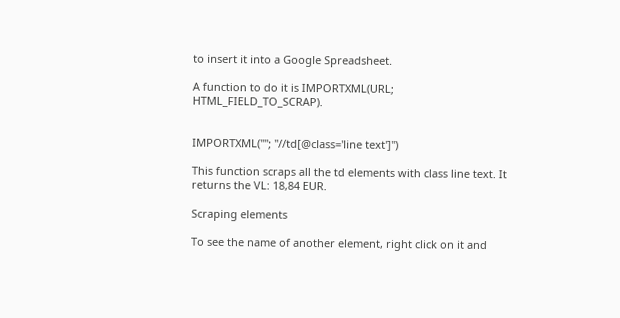to insert it into a Google Spreadsheet.

A function to do it is IMPORTXML(URL; HTML_FIELD_TO_SCRAP).


IMPORTXML(""; "//td[@class='line text']")

This function scraps all the td elements with class line text. It returns the VL: 18,84 EUR.

Scraping elements

To see the name of another element, right click on it and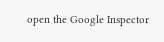open the Google Inspector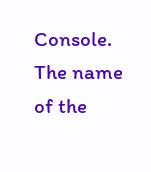Console. The name of the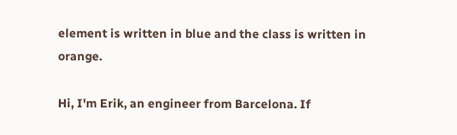element is written in blue and the class is written in orange.

Hi, I'm Erik, an engineer from Barcelona. If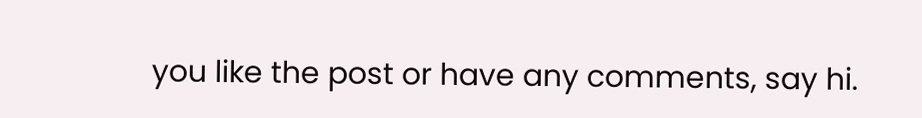you like the post or have any comments, say hi.